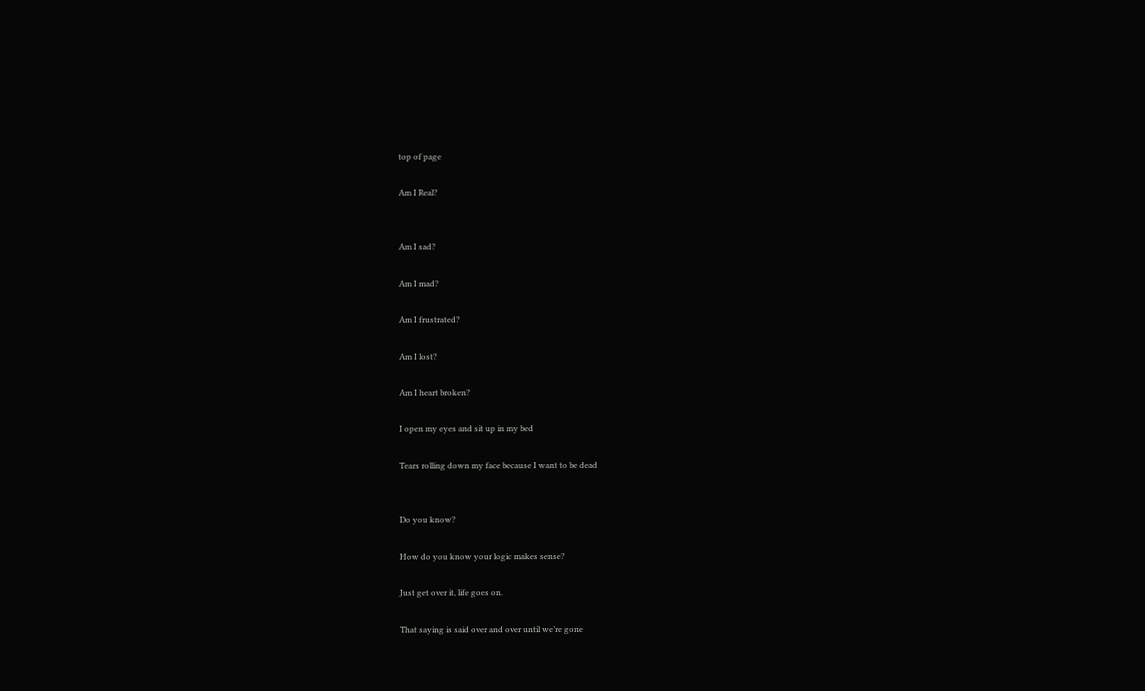top of page

Am I Real?


Am I sad?

Am I mad?

Am I frustrated?

Am I lost?

Am I heart broken?

I open my eyes and sit up in my bed

Tears rolling down my face because I want to be dead


Do you know?

How do you know your logic makes sense?

Just get over it, life goes on.

That saying is said over and over until we’re gone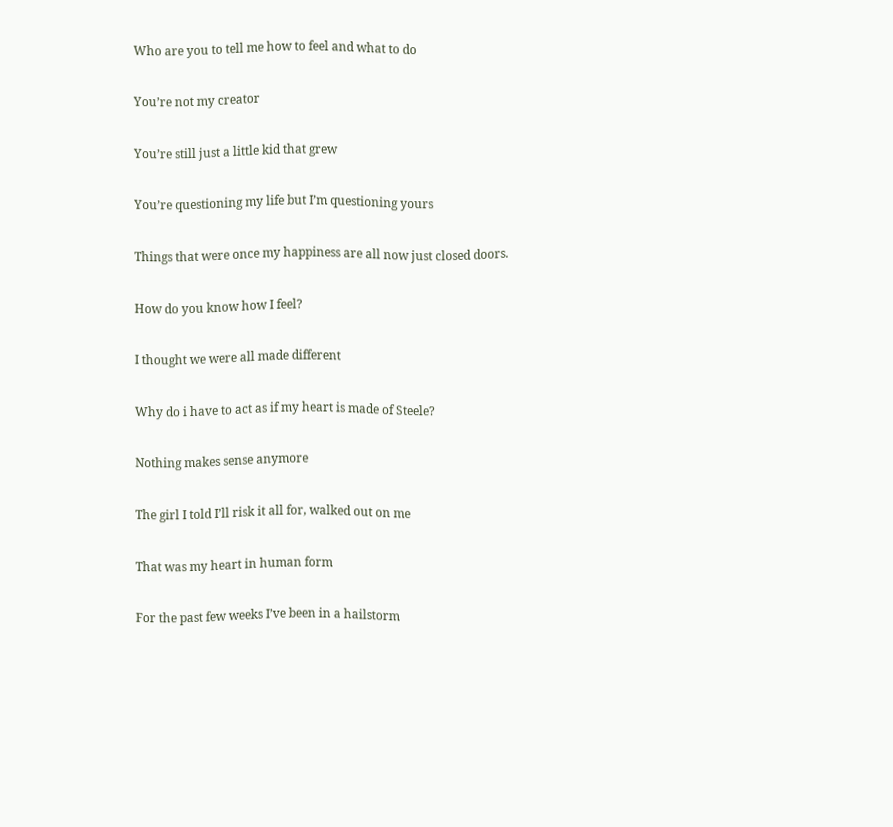Who are you to tell me how to feel and what to do

You’re not my creator

You’re still just a little kid that grew

You’re questioning my life but I’m questioning yours

Things that were once my happiness are all now just closed doors.

How do you know how I feel?

I thought we were all made different

Why do i have to act as if my heart is made of Steele?

Nothing makes sense anymore

The girl I told I’ll risk it all for, walked out on me

That was my heart in human form

For the past few weeks I’ve been in a hailstorm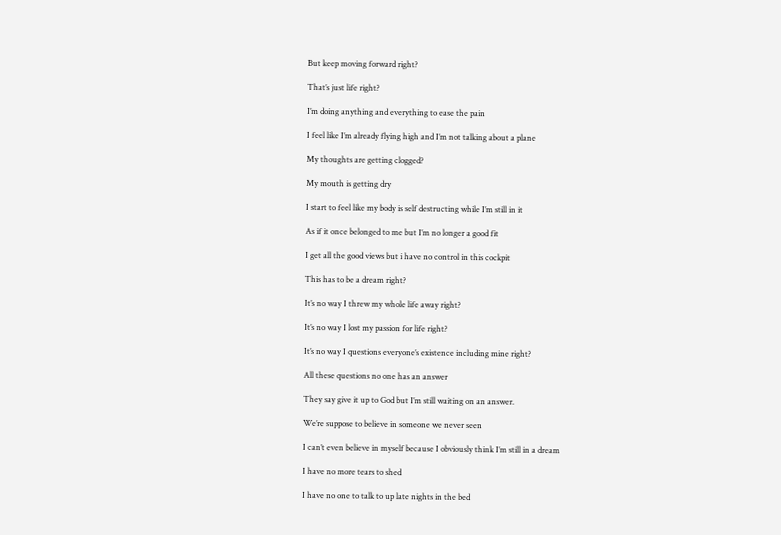But keep moving forward right?

That’s just life right?

I’m doing anything and everything to ease the pain

I feel like I’m already flying high and I’m not talking about a plane

My thoughts are getting clogged?

My mouth is getting dry

I start to feel like my body is self destructing while I’m still in it

As if it once belonged to me but I’m no longer a good fit

I get all the good views but i have no control in this cockpit

This has to be a dream right?

It’s no way I threw my whole life away right?

It’s no way I lost my passion for life right?

It’s no way I questions everyone’s existence including mine right?

All these questions no one has an answer

They say give it up to God but I’m still waiting on an answer.

We’re suppose to believe in someone we never seen

I can’t even believe in myself because I obviously think I’m still in a dream

I have no more tears to shed

I have no one to talk to up late nights in the bed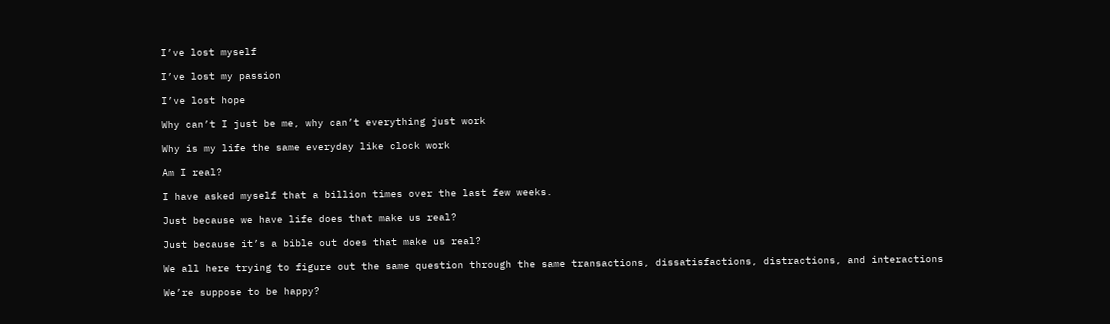I’ve lost myself

I’ve lost my passion

I’ve lost hope

Why can’t I just be me, why can’t everything just work

Why is my life the same everyday like clock work

Am I real?

I have asked myself that a billion times over the last few weeks.

Just because we have life does that make us real?

Just because it’s a bible out does that make us real?

We all here trying to figure out the same question through the same transactions, dissatisfactions, distractions, and interactions

We’re suppose to be happy?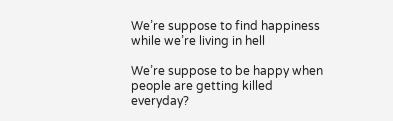We’re suppose to find happiness while we’re living in hell

We’re suppose to be happy when people are getting killed everyday?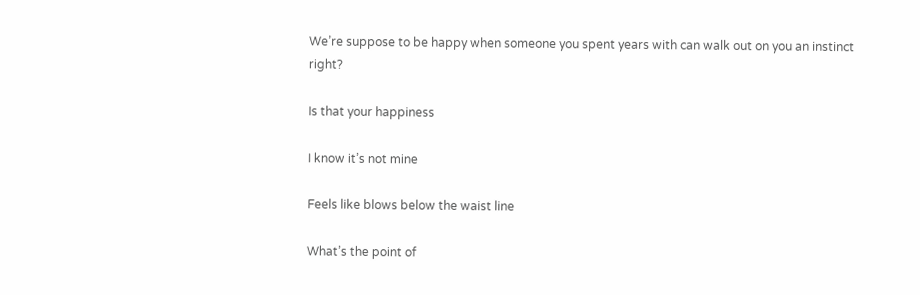We’re suppose to be happy when someone you spent years with can walk out on you an instinct right?

Is that your happiness

I know it’s not mine

Feels like blows below the waist line

What’s the point of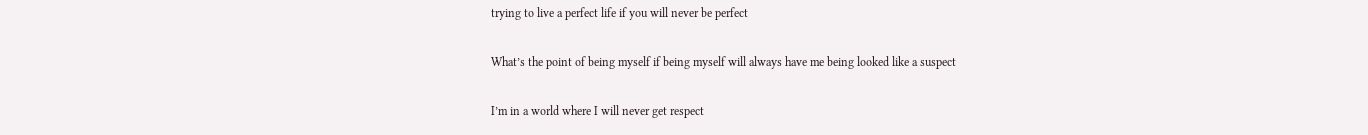trying to live a perfect life if you will never be perfect

What’s the point of being myself if being myself will always have me being looked like a suspect

I’m in a world where I will never get respect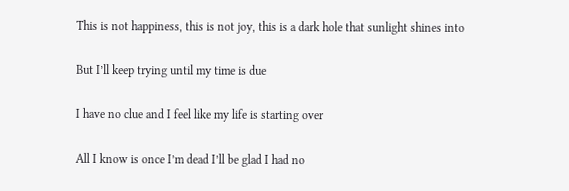This is not happiness, this is not joy, this is a dark hole that sunlight shines into

But I’ll keep trying until my time is due

I have no clue and I feel like my life is starting over

All I know is once I’m dead I’ll be glad I had no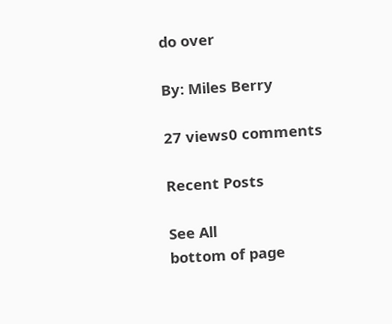do over

By: Miles Berry

27 views0 comments

Recent Posts

See All
bottom of page